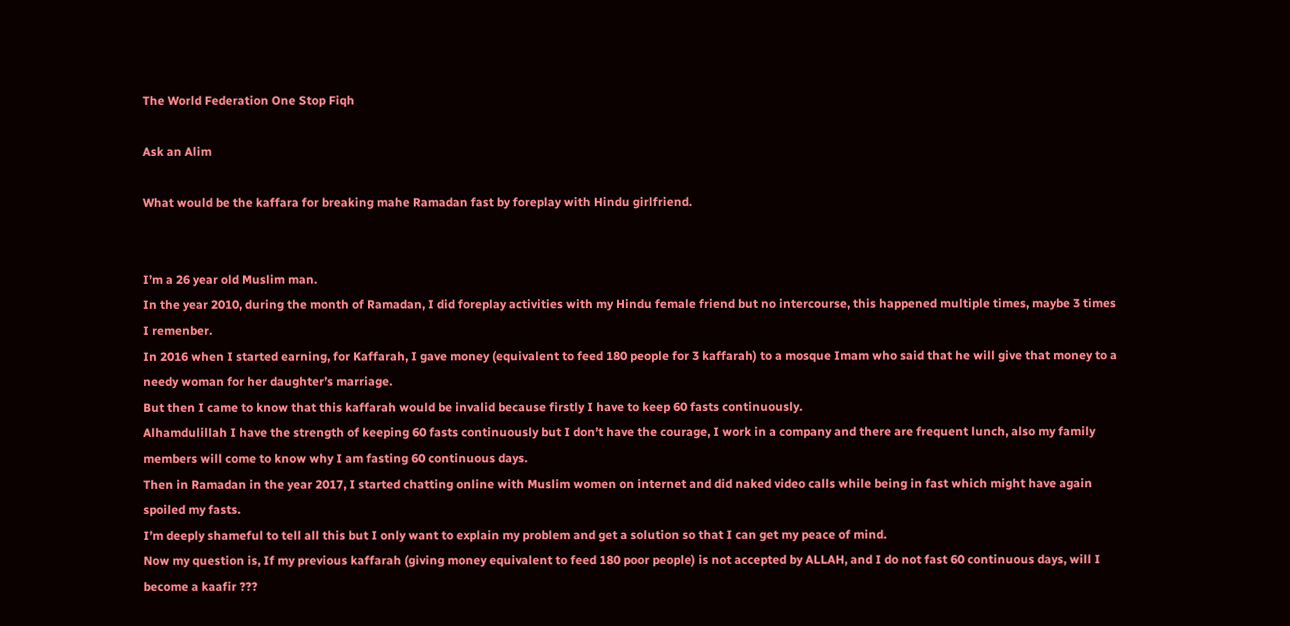The World Federation One Stop Fiqh

Ask an Alim

What would be the kaffara for breaking mahe Ramadan fast by foreplay with Hindu girlfriend.


I’m a 26 year old Muslim man.
In the year 2010, during the month of Ramadan, I did foreplay activities with my Hindu female friend but no intercourse, this happened multiple times, maybe 3 times I remenber.
In 2016 when I started earning, for Kaffarah, I gave money (equivalent to feed 180 people for 3 kaffarah) to a mosque Imam who said that he will give that money to a needy woman for her daughter’s marriage.
But then I came to know that this kaffarah would be invalid because firstly I have to keep 60 fasts continuously.
Alhamdulillah I have the strength of keeping 60 fasts continuously but I don’t have the courage, I work in a company and there are frequent lunch, also my family members will come to know why I am fasting 60 continuous days.
Then in Ramadan in the year 2017, I started chatting online with Muslim women on internet and did naked video calls while being in fast which might have again spoiled my fasts.
I’m deeply shameful to tell all this but I only want to explain my problem and get a solution so that I can get my peace of mind.
Now my question is, If my previous kaffarah (giving money equivalent to feed 180 poor people) is not accepted by ALLAH, and I do not fast 60 continuous days, will I become a kaafir ???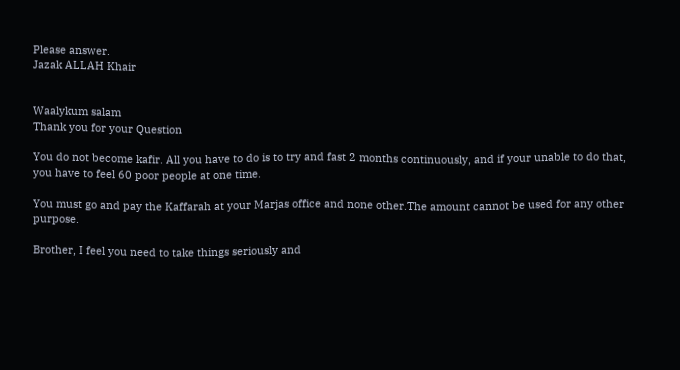Please answer.
Jazak ALLAH Khair


Waalykum salam
Thank you for your Question

You do not become kafir. All you have to do is to try and fast 2 months continuously, and if your unable to do that, you have to feel 60 poor people at one time.

You must go and pay the Kaffarah at your Marjas office and none other.The amount cannot be used for any other purpose.

Brother, I feel you need to take things seriously and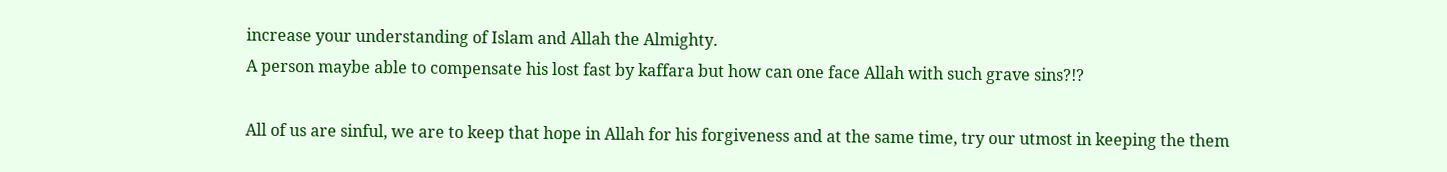increase your understanding of Islam and Allah the Almighty.
A person maybe able to compensate his lost fast by kaffara but how can one face Allah with such grave sins?!?

All of us are sinful, we are to keep that hope in Allah for his forgiveness and at the same time, try our utmost in keeping the them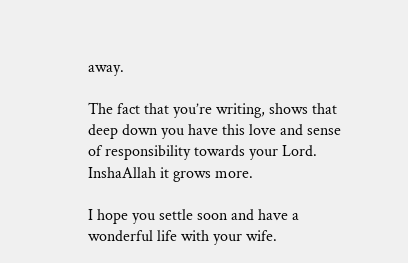away.

The fact that you’re writing, shows that deep down you have this love and sense of responsibility towards your Lord. InshaAllah it grows more.

I hope you settle soon and have a wonderful life with your wife.